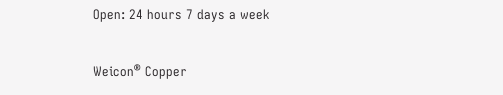Open: 24 hours 7 days a week

Weicon® Copper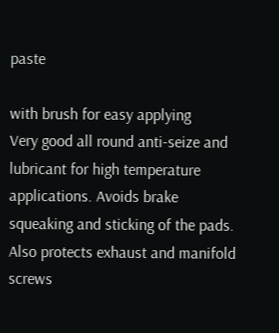paste

with brush for easy applying
Very good all round anti-seize and lubricant for high temperature applications. Avoids brake squeaking and sticking of the pads. Also protects exhaust and manifold screws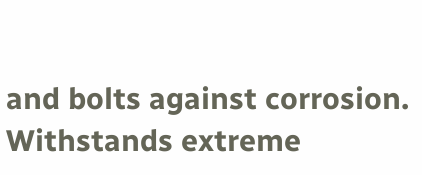and bolts against corrosion. Withstands extreme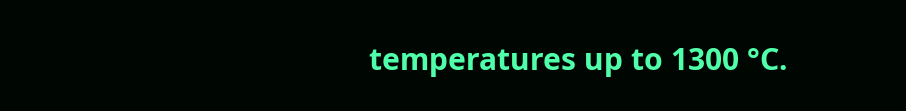temperatures up to 1300 °C.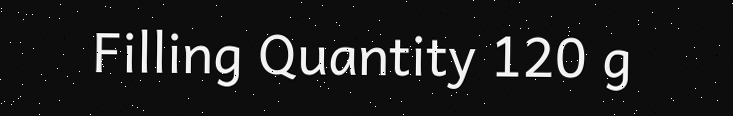Filling Quantity 120 g